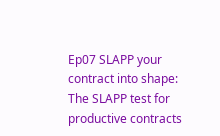Ep07 SLAPP your contract into shape: The SLAPP test for productive contracts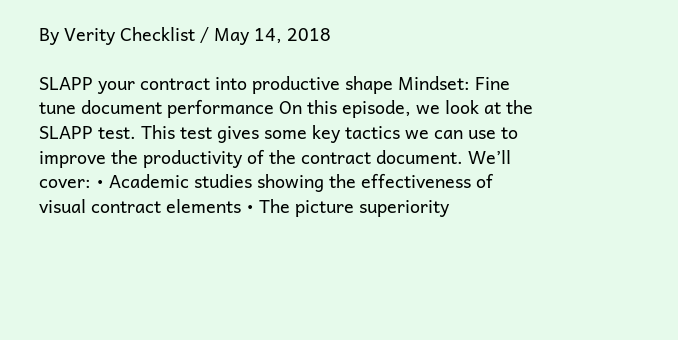By Verity Checklist / May 14, 2018

SLAPP your contract into productive shape Mindset: Fine tune document performance On this episode, we look at the SLAPP test. This test gives some key tactics we can use to improve the productivity of the contract document. We’ll cover: • Academic studies showing the effectiveness of visual contract elements • The picture superiority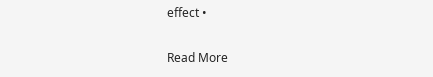effect •

Read More